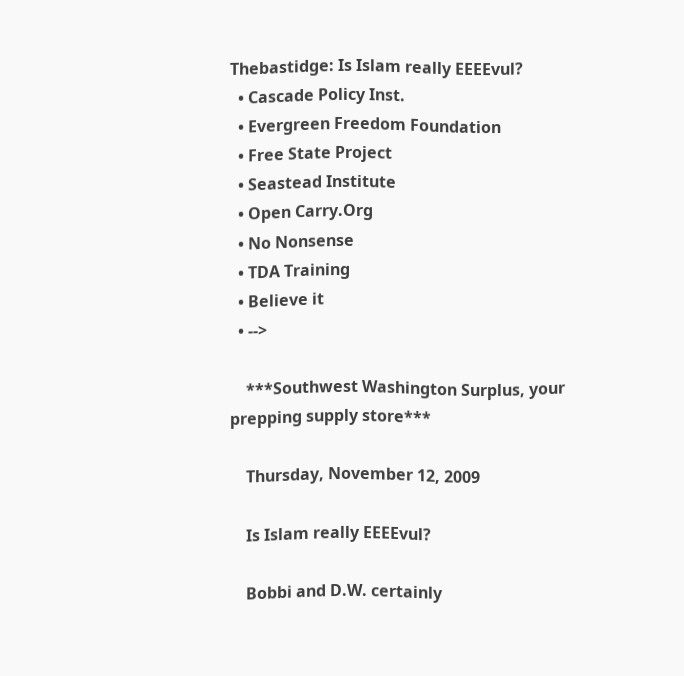Thebastidge: Is Islam really EEEEvul?
  • Cascade Policy Inst.
  • Evergreen Freedom Foundation
  • Free State Project
  • Seastead Institute
  • Open Carry.Org
  • No Nonsense
  • TDA Training
  • Believe it
  • -->

    ***Southwest Washington Surplus, your prepping supply store***

    Thursday, November 12, 2009

    Is Islam really EEEEvul?

    Bobbi and D.W. certainly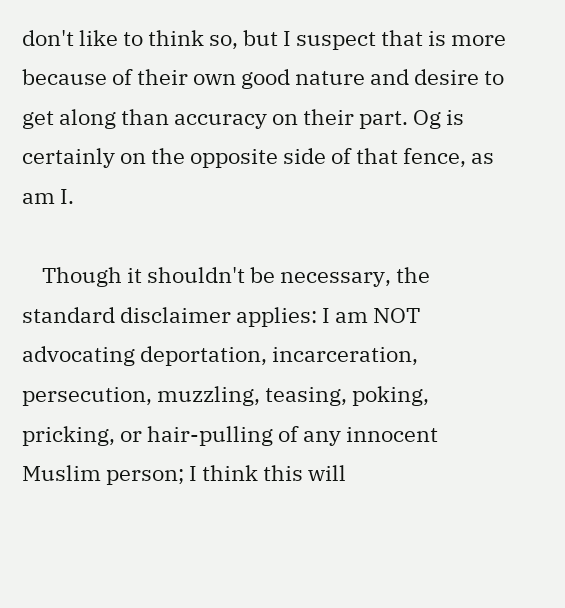don't like to think so, but I suspect that is more because of their own good nature and desire to get along than accuracy on their part. Og is certainly on the opposite side of that fence, as am I.

    Though it shouldn't be necessary, the standard disclaimer applies: I am NOT advocating deportation, incarceration, persecution, muzzling, teasing, poking, pricking, or hair-pulling of any innocent Muslim person; I think this will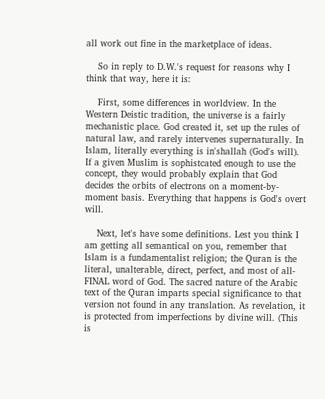all work out fine in the marketplace of ideas.

    So in reply to D.W.'s request for reasons why I think that way, here it is:

    First, some differences in worldview. In the Western Deistic tradition, the universe is a fairly mechanistic place. God created it, set up the rules of natural law, and rarely intervenes supernaturally. In Islam, literally everything is in'shallah (God's will). If a given Muslim is sophistcated enough to use the concept, they would probably explain that God decides the orbits of electrons on a moment-by-moment basis. Everything that happens is God's overt will.

    Next, let's have some definitions. Lest you think I am getting all semantical on you, remember that Islam is a fundamentalist religion; the Quran is the literal, unalterable, direct, perfect, and most of all- FINAL word of God. The sacred nature of the Arabic text of the Quran imparts special significance to that version not found in any translation. As revelation, it is protected from imperfections by divine will. (This is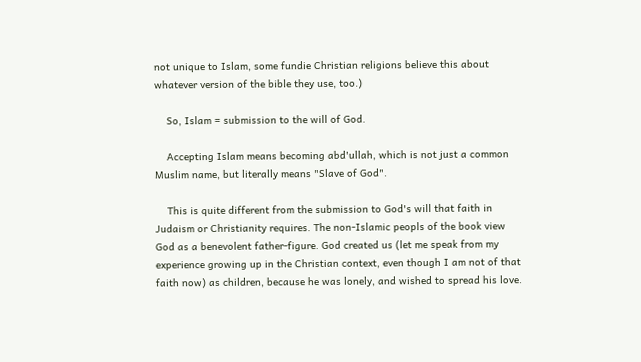not unique to Islam, some fundie Christian religions believe this about whatever version of the bible they use, too.)

    So, Islam = submission to the will of God.

    Accepting Islam means becoming abd'ullah, which is not just a common Muslim name, but literally means "Slave of God".

    This is quite different from the submission to God's will that faith in Judaism or Christianity requires. The non-Islamic peopls of the book view God as a benevolent father-figure. God created us (let me speak from my experience growing up in the Christian context, even though I am not of that faith now) as children, because he was lonely, and wished to spread his love.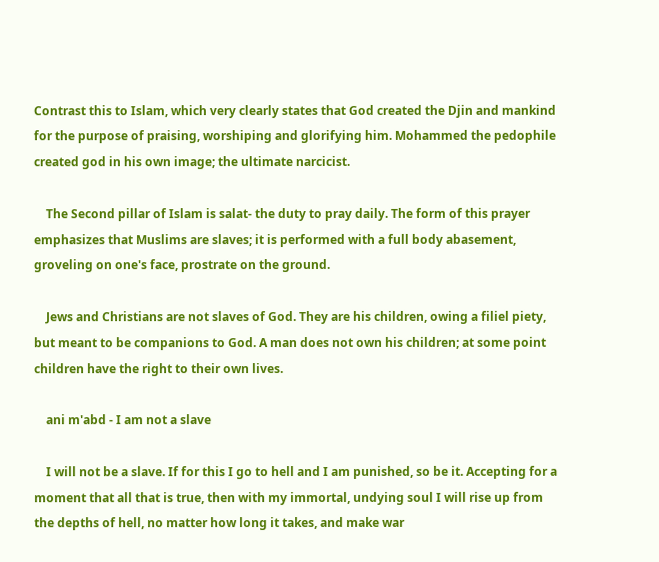Contrast this to Islam, which very clearly states that God created the Djin and mankind for the purpose of praising, worshiping and glorifying him. Mohammed the pedophile created god in his own image; the ultimate narcicist.

    The Second pillar of Islam is salat- the duty to pray daily. The form of this prayer emphasizes that Muslims are slaves; it is performed with a full body abasement, groveling on one's face, prostrate on the ground.

    Jews and Christians are not slaves of God. They are his children, owing a filiel piety, but meant to be companions to God. A man does not own his children; at some point children have the right to their own lives.

    ani m'abd - I am not a slave

    I will not be a slave. If for this I go to hell and I am punished, so be it. Accepting for a moment that all that is true, then with my immortal, undying soul I will rise up from the depths of hell, no matter how long it takes, and make war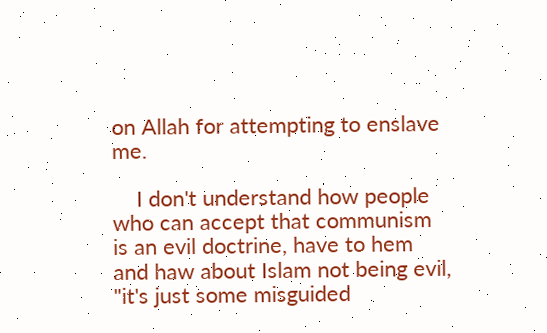on Allah for attempting to enslave me.

    I don't understand how people who can accept that communism is an evil doctrine, have to hem and haw about Islam not being evil, "it's just some misguided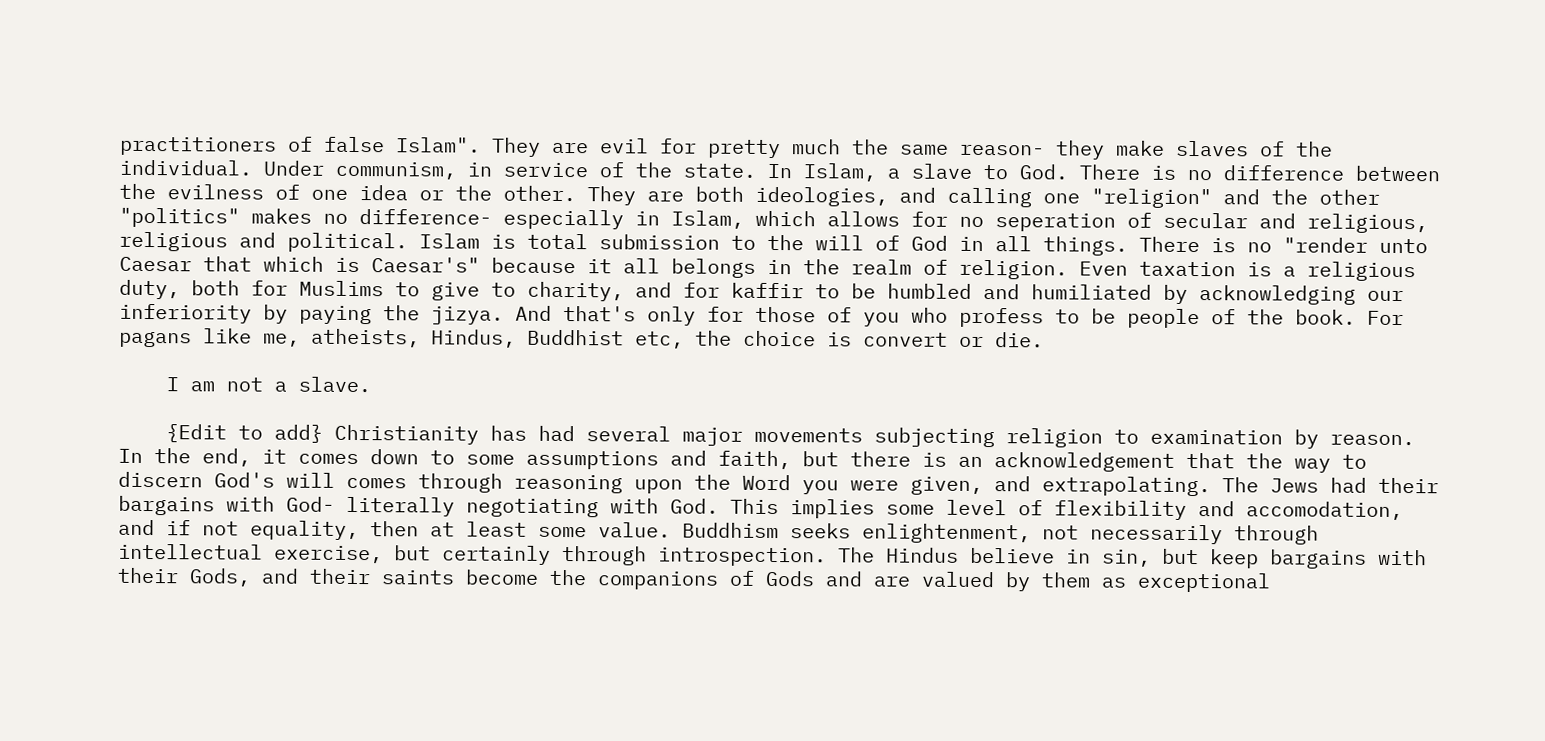practitioners of false Islam". They are evil for pretty much the same reason- they make slaves of the individual. Under communism, in service of the state. In Islam, a slave to God. There is no difference between the evilness of one idea or the other. They are both ideologies, and calling one "religion" and the other "politics" makes no difference- especially in Islam, which allows for no seperation of secular and religious, religious and political. Islam is total submission to the will of God in all things. There is no "render unto Caesar that which is Caesar's" because it all belongs in the realm of religion. Even taxation is a religious duty, both for Muslims to give to charity, and for kaffir to be humbled and humiliated by acknowledging our inferiority by paying the jizya. And that's only for those of you who profess to be people of the book. For pagans like me, atheists, Hindus, Buddhist etc, the choice is convert or die.

    I am not a slave.

    {Edit to add} Christianity has had several major movements subjecting religion to examination by reason. In the end, it comes down to some assumptions and faith, but there is an acknowledgement that the way to discern God's will comes through reasoning upon the Word you were given, and extrapolating. The Jews had their bargains with God- literally negotiating with God. This implies some level of flexibility and accomodation, and if not equality, then at least some value. Buddhism seeks enlightenment, not necessarily through intellectual exercise, but certainly through introspection. The Hindus believe in sin, but keep bargains with their Gods, and their saints become the companions of Gods and are valued by them as exceptional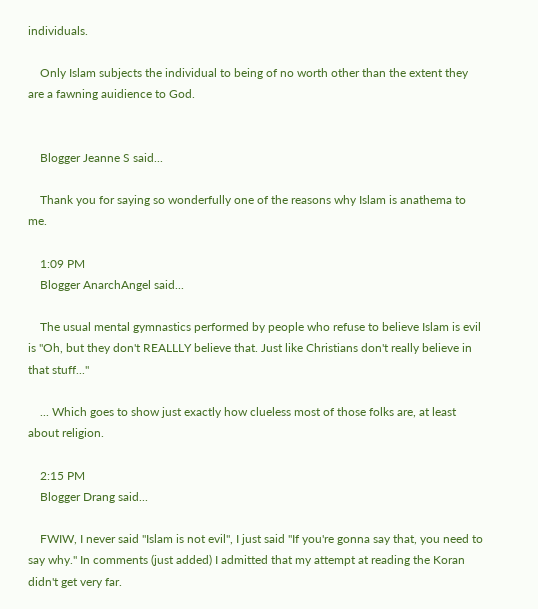individuals.

    Only Islam subjects the individual to being of no worth other than the extent they are a fawning auidience to God.


    Blogger Jeanne S said...

    Thank you for saying so wonderfully one of the reasons why Islam is anathema to me.

    1:09 PM
    Blogger AnarchAngel said...

    The usual mental gymnastics performed by people who refuse to believe Islam is evil is "Oh, but they don't REALLLY believe that. Just like Christians don't really believe in that stuff..."

    ... Which goes to show just exactly how clueless most of those folks are, at least about religion.

    2:15 PM
    Blogger Drang said...

    FWIW, I never said "Islam is not evil", I just said "If you're gonna say that, you need to say why." In comments (just added) I admitted that my attempt at reading the Koran didn't get very far.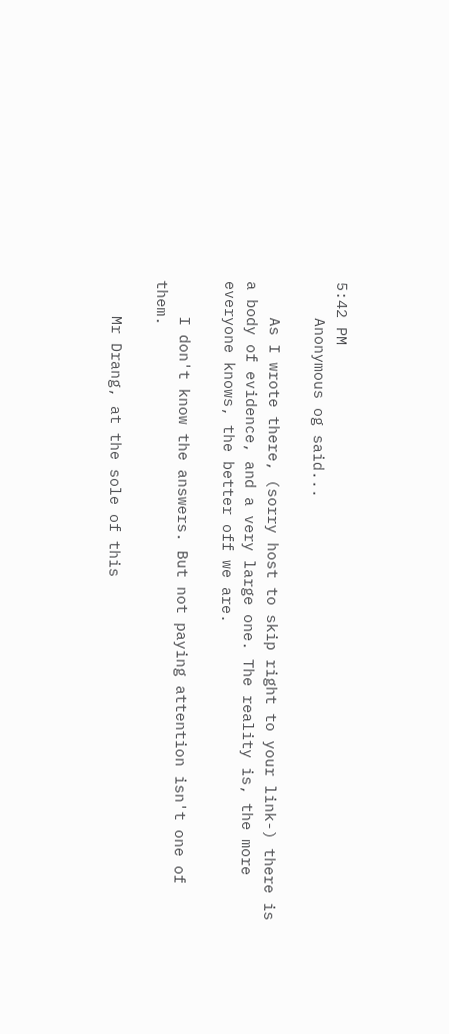5:42 PM
    Anonymous og said...

    As I wrote there, (sorry host to skip right to your link-) there is a body of evidence, and a very large one. The reality is, the more everyone knows, the better off we are.

    I don't know the answers. But not paying attention isn't one of them.

    Mr Drang, at the sole of this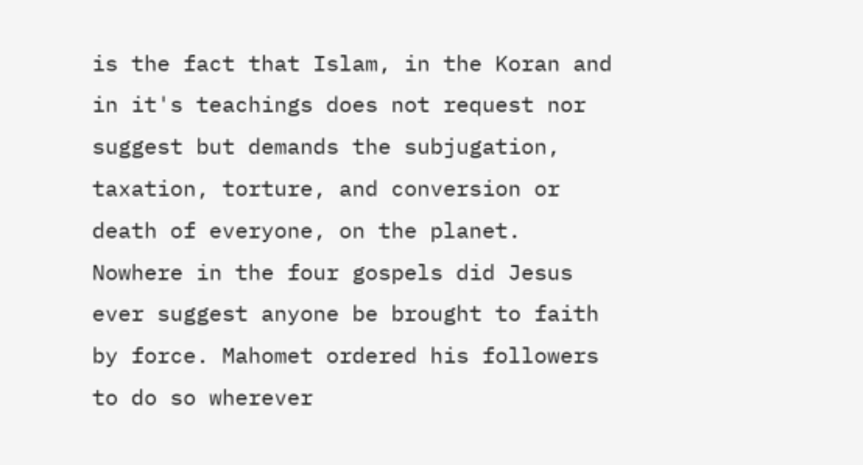is the fact that Islam, in the Koran and in it's teachings does not request nor suggest but demands the subjugation, taxation, torture, and conversion or death of everyone, on the planet. Nowhere in the four gospels did Jesus ever suggest anyone be brought to faith by force. Mahomet ordered his followers to do so wherever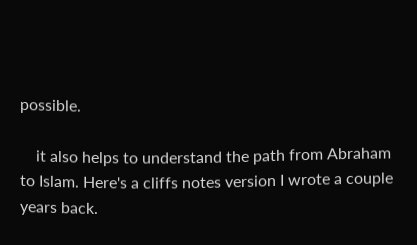possible.

    it also helps to understand the path from Abraham to Islam. Here's a cliffs notes version I wrote a couple years back.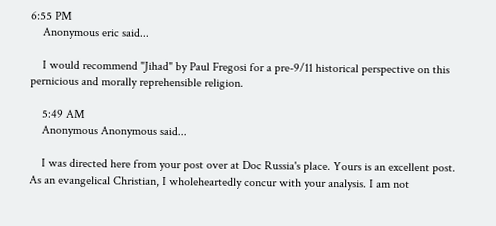6:55 PM
    Anonymous eric said...

    I would recommend "Jihad" by Paul Fregosi for a pre-9/11 historical perspective on this pernicious and morally reprehensible religion.

    5:49 AM
    Anonymous Anonymous said...

    I was directed here from your post over at Doc Russia's place. Yours is an excellent post. As an evangelical Christian, I wholeheartedly concur with your analysis. I am not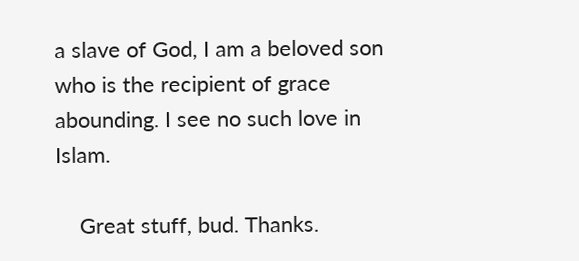a slave of God, I am a beloved son who is the recipient of grace abounding. I see no such love in Islam.

    Great stuff, bud. Thanks.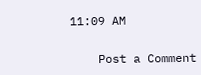11:09 AM

    Post a Comment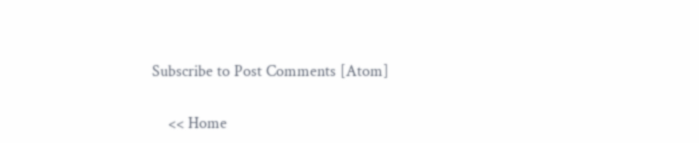Subscribe to Post Comments [Atom]

    << Home